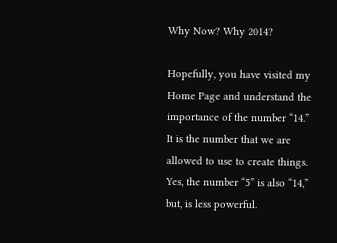Why Now? Why 2014?

Hopefully, you have visited my Home Page and understand the importance of the number “14.” It is the number that we are allowed to use to create things. Yes, the number “5” is also “14,” but, is less powerful.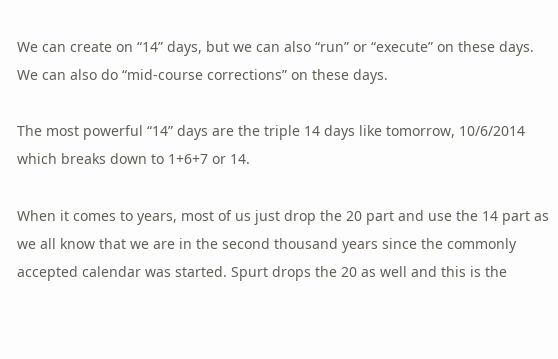We can create on “14” days, but we can also “run” or “execute” on these days. We can also do “mid-course corrections” on these days.

The most powerful “14” days are the triple 14 days like tomorrow, 10/6/2014 which breaks down to 1+6+7 or 14.

When it comes to years, most of us just drop the 20 part and use the 14 part as we all know that we are in the second thousand years since the commonly accepted calendar was started. Spurt drops the 20 as well and this is the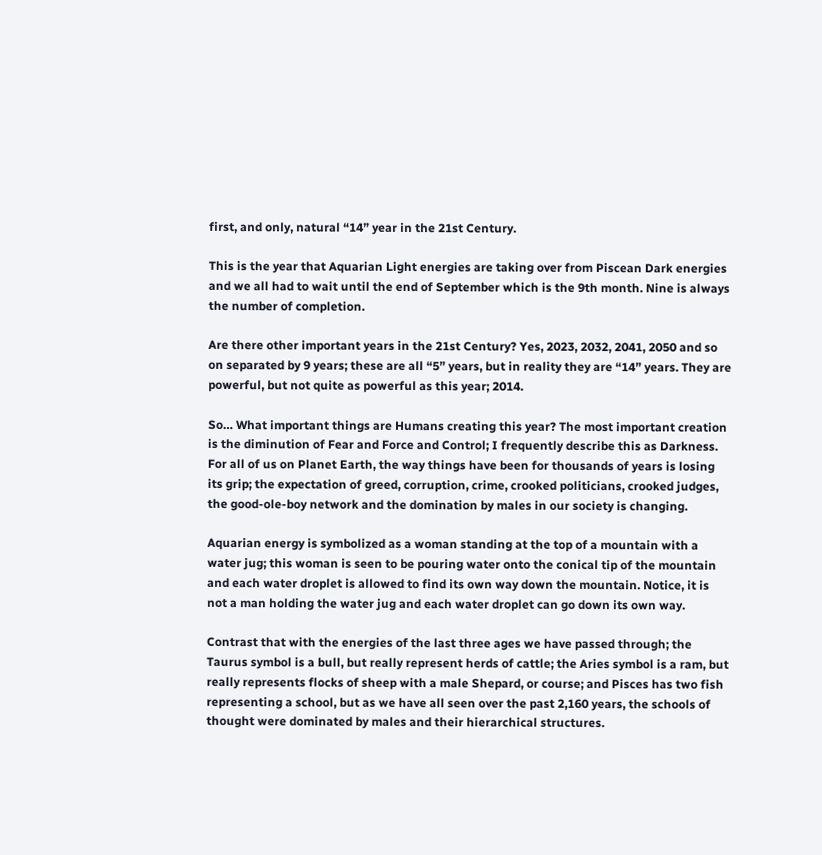first, and only, natural “14” year in the 21st Century.

This is the year that Aquarian Light energies are taking over from Piscean Dark energies and we all had to wait until the end of September which is the 9th month. Nine is always the number of completion.

Are there other important years in the 21st Century? Yes, 2023, 2032, 2041, 2050 and so on separated by 9 years; these are all “5” years, but in reality they are “14” years. They are powerful, but not quite as powerful as this year; 2014.

So… What important things are Humans creating this year? The most important creation is the diminution of Fear and Force and Control; I frequently describe this as Darkness. For all of us on Planet Earth, the way things have been for thousands of years is losing its grip; the expectation of greed, corruption, crime, crooked politicians, crooked judges, the good-ole-boy network and the domination by males in our society is changing.

Aquarian energy is symbolized as a woman standing at the top of a mountain with a water jug; this woman is seen to be pouring water onto the conical tip of the mountain and each water droplet is allowed to find its own way down the mountain. Notice, it is not a man holding the water jug and each water droplet can go down its own way.

Contrast that with the energies of the last three ages we have passed through; the Taurus symbol is a bull, but really represent herds of cattle; the Aries symbol is a ram, but really represents flocks of sheep with a male Shepard, or course; and Pisces has two fish representing a school, but as we have all seen over the past 2,160 years, the schools of thought were dominated by males and their hierarchical structures.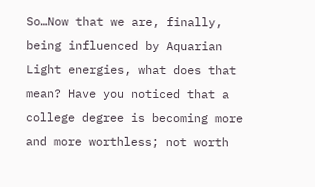So…Now that we are, finally, being influenced by Aquarian Light energies, what does that mean? Have you noticed that a college degree is becoming more and more worthless; not worth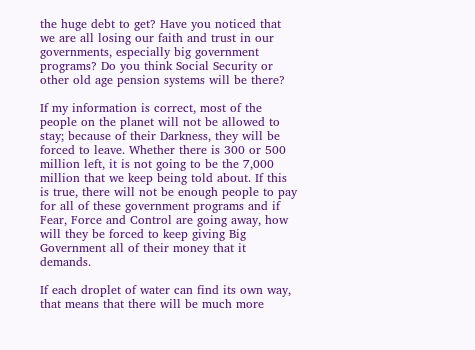the huge debt to get? Have you noticed that we are all losing our faith and trust in our governments, especially big government programs? Do you think Social Security or other old age pension systems will be there?

If my information is correct, most of the people on the planet will not be allowed to stay; because of their Darkness, they will be forced to leave. Whether there is 300 or 500 million left, it is not going to be the 7,000 million that we keep being told about. If this is true, there will not be enough people to pay for all of these government programs and if Fear, Force and Control are going away, how will they be forced to keep giving Big Government all of their money that it demands.

If each droplet of water can find its own way, that means that there will be much more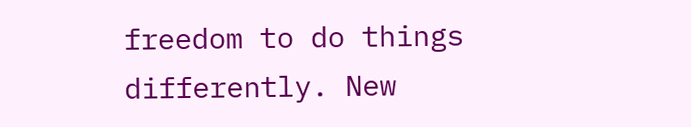freedom to do things differently. New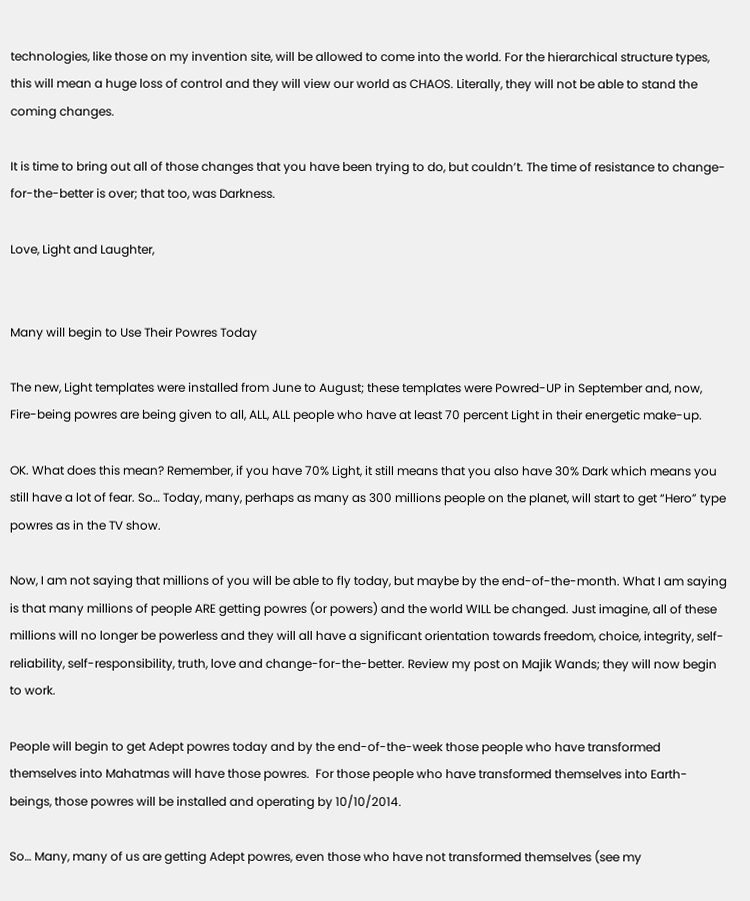technologies, like those on my invention site, will be allowed to come into the world. For the hierarchical structure types, this will mean a huge loss of control and they will view our world as CHAOS. Literally, they will not be able to stand the coming changes.

It is time to bring out all of those changes that you have been trying to do, but couldn’t. The time of resistance to change-for-the-better is over; that too, was Darkness.

Love, Light and Laughter,


Many will begin to Use Their Powres Today

The new, Light templates were installed from June to August; these templates were Powred-UP in September and, now, Fire-being powres are being given to all, ALL, ALL people who have at least 70 percent Light in their energetic make-up.

OK. What does this mean? Remember, if you have 70% Light, it still means that you also have 30% Dark which means you still have a lot of fear. So… Today, many, perhaps as many as 300 millions people on the planet, will start to get “Hero” type powres as in the TV show.

Now, I am not saying that millions of you will be able to fly today, but maybe by the end-of-the-month. What I am saying is that many millions of people ARE getting powres (or powers) and the world WILL be changed. Just imagine, all of these millions will no longer be powerless and they will all have a significant orientation towards freedom, choice, integrity, self-reliability, self-responsibility, truth, love and change-for-the-better. Review my post on Majik Wands; they will now begin to work.

People will begin to get Adept powres today and by the end-of-the-week those people who have transformed themselves into Mahatmas will have those powres.  For those people who have transformed themselves into Earth-beings, those powres will be installed and operating by 10/10/2014.

So… Many, many of us are getting Adept powres, even those who have not transformed themselves (see my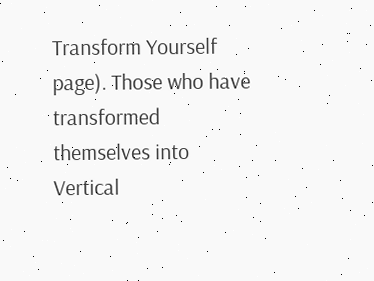Transform Yourself page). Those who have transformed themselves into Vertical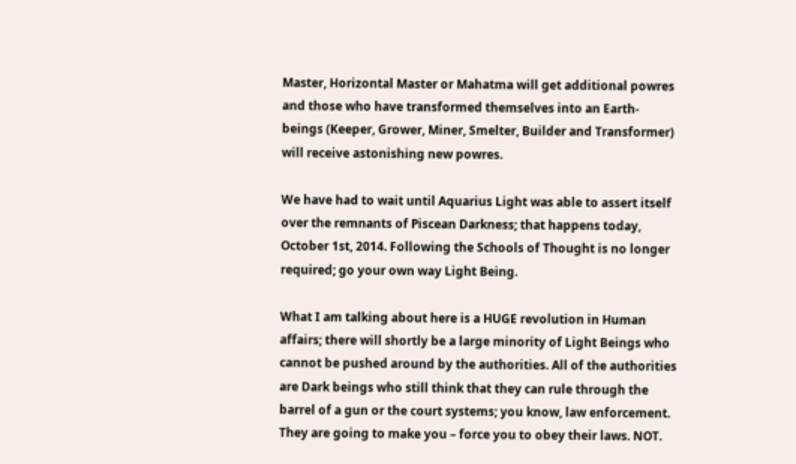Master, Horizontal Master or Mahatma will get additional powres and those who have transformed themselves into an Earth-beings (Keeper, Grower, Miner, Smelter, Builder and Transformer) will receive astonishing new powres.

We have had to wait until Aquarius Light was able to assert itself over the remnants of Piscean Darkness; that happens today, October 1st, 2014. Following the Schools of Thought is no longer required; go your own way Light Being.

What I am talking about here is a HUGE revolution in Human affairs; there will shortly be a large minority of Light Beings who cannot be pushed around by the authorities. All of the authorities are Dark beings who still think that they can rule through the barrel of a gun or the court systems; you know, law enforcement. They are going to make you – force you to obey their laws. NOT.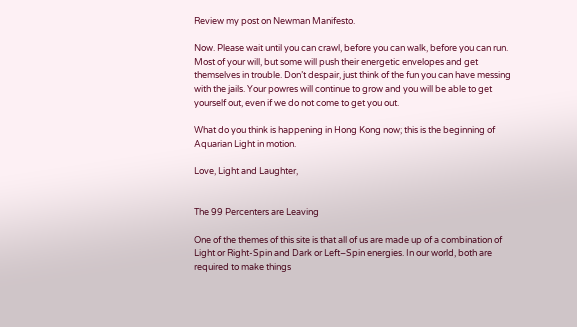Review my post on Newman Manifesto.

Now. Please wait until you can crawl, before you can walk, before you can run. Most of your will, but some will push their energetic envelopes and get themselves in trouble. Don’t despair, just think of the fun you can have messing with the jails. Your powres will continue to grow and you will be able to get yourself out, even if we do not come to get you out.

What do you think is happening in Hong Kong now; this is the beginning of Aquarian Light in motion.

Love, Light and Laughter,


The 99 Percenters are Leaving

One of the themes of this site is that all of us are made up of a combination of Light or Right-Spin and Dark or Left–Spin energies. In our world, both are required to make things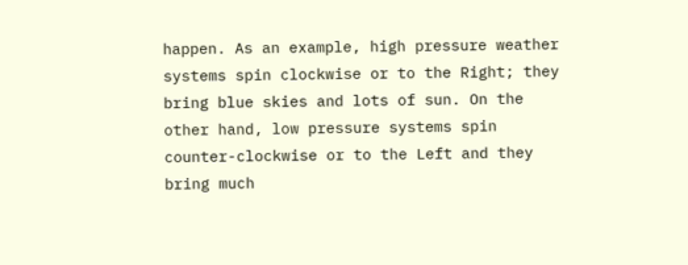happen. As an example, high pressure weather systems spin clockwise or to the Right; they bring blue skies and lots of sun. On the other hand, low pressure systems spin counter-clockwise or to the Left and they bring much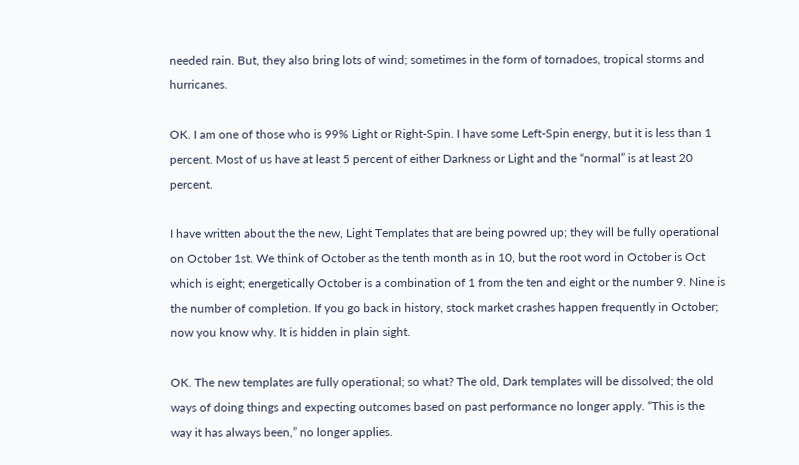needed rain. But, they also bring lots of wind; sometimes in the form of tornadoes, tropical storms and hurricanes.

OK. I am one of those who is 99% Light or Right-Spin. I have some Left-Spin energy, but it is less than 1 percent. Most of us have at least 5 percent of either Darkness or Light and the “normal” is at least 20 percent.

I have written about the the new, Light Templates that are being powred up; they will be fully operational on October 1st. We think of October as the tenth month as in 10, but the root word in October is Oct which is eight; energetically October is a combination of 1 from the ten and eight or the number 9. Nine is the number of completion. If you go back in history, stock market crashes happen frequently in October; now you know why. It is hidden in plain sight.

OK. The new templates are fully operational; so what? The old, Dark templates will be dissolved; the old ways of doing things and expecting outcomes based on past performance no longer apply. “This is the way it has always been,” no longer applies.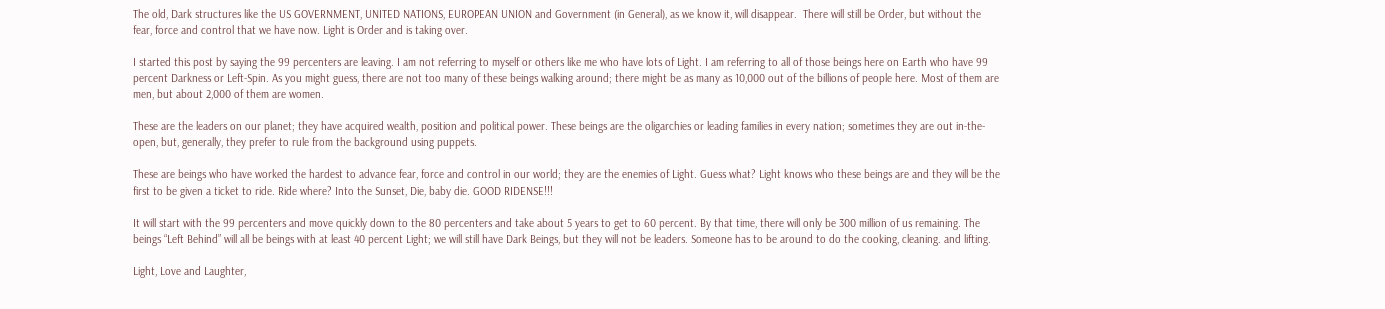The old, Dark structures like the US GOVERNMENT, UNITED NATIONS, EUROPEAN UNION and Government (in General), as we know it, will disappear.  There will still be Order, but without the fear, force and control that we have now. Light is Order and is taking over.

I started this post by saying the 99 percenters are leaving. I am not referring to myself or others like me who have lots of Light. I am referring to all of those beings here on Earth who have 99 percent Darkness or Left-Spin. As you might guess, there are not too many of these beings walking around; there might be as many as 10,000 out of the billions of people here. Most of them are men, but about 2,000 of them are women.

These are the leaders on our planet; they have acquired wealth, position and political power. These beings are the oligarchies or leading families in every nation; sometimes they are out in-the-open, but, generally, they prefer to rule from the background using puppets.

These are beings who have worked the hardest to advance fear, force and control in our world; they are the enemies of Light. Guess what? Light knows who these beings are and they will be the first to be given a ticket to ride. Ride where? Into the Sunset, Die, baby die. GOOD RIDENSE!!!

It will start with the 99 percenters and move quickly down to the 80 percenters and take about 5 years to get to 60 percent. By that time, there will only be 300 million of us remaining. The beings “Left Behind” will all be beings with at least 40 percent Light; we will still have Dark Beings, but they will not be leaders. Someone has to be around to do the cooking, cleaning. and lifting.

Light, Love and Laughter,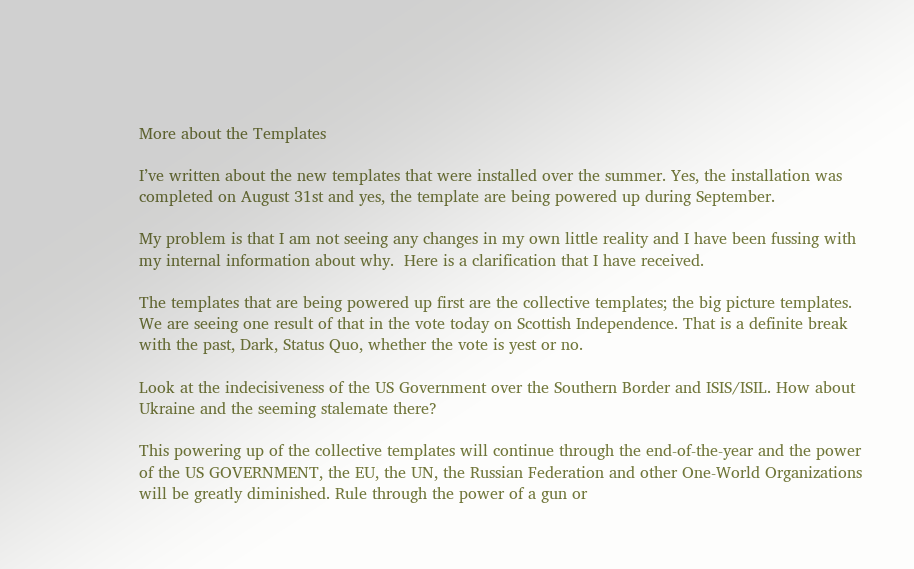More about the Templates

I’ve written about the new templates that were installed over the summer. Yes, the installation was completed on August 31st and yes, the template are being powered up during September.

My problem is that I am not seeing any changes in my own little reality and I have been fussing with my internal information about why.  Here is a clarification that I have received.

The templates that are being powered up first are the collective templates; the big picture templates. We are seeing one result of that in the vote today on Scottish Independence. That is a definite break with the past, Dark, Status Quo, whether the vote is yest or no.

Look at the indecisiveness of the US Government over the Southern Border and ISIS/ISIL. How about Ukraine and the seeming stalemate there?

This powering up of the collective templates will continue through the end-of-the-year and the power of the US GOVERNMENT, the EU, the UN, the Russian Federation and other One-World Organizations will be greatly diminished. Rule through the power of a gun or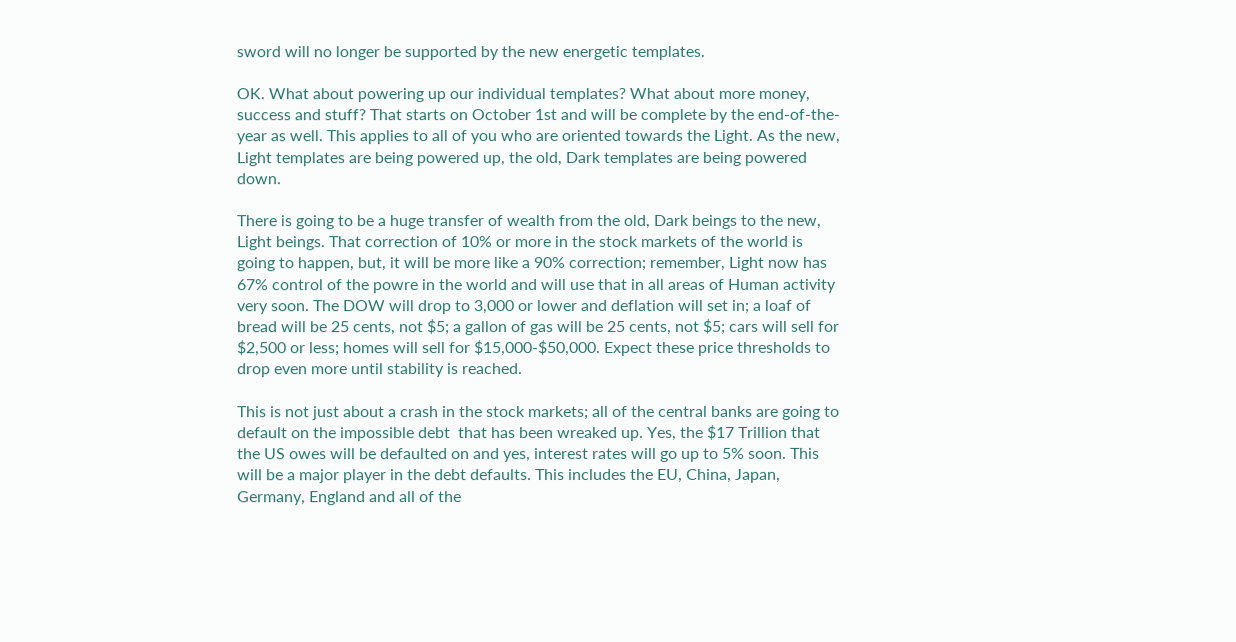sword will no longer be supported by the new energetic templates.

OK. What about powering up our individual templates? What about more money, success and stuff? That starts on October 1st and will be complete by the end-of-the-year as well. This applies to all of you who are oriented towards the Light. As the new, Light templates are being powered up, the old, Dark templates are being powered down.

There is going to be a huge transfer of wealth from the old, Dark beings to the new, Light beings. That correction of 10% or more in the stock markets of the world is going to happen, but, it will be more like a 90% correction; remember, Light now has 67% control of the powre in the world and will use that in all areas of Human activity very soon. The DOW will drop to 3,000 or lower and deflation will set in; a loaf of bread will be 25 cents, not $5; a gallon of gas will be 25 cents, not $5; cars will sell for $2,500 or less; homes will sell for $15,000-$50,000. Expect these price thresholds to drop even more until stability is reached.

This is not just about a crash in the stock markets; all of the central banks are going to default on the impossible debt  that has been wreaked up. Yes, the $17 Trillion that the US owes will be defaulted on and yes, interest rates will go up to 5% soon. This will be a major player in the debt defaults. This includes the EU, China, Japan, Germany, England and all of the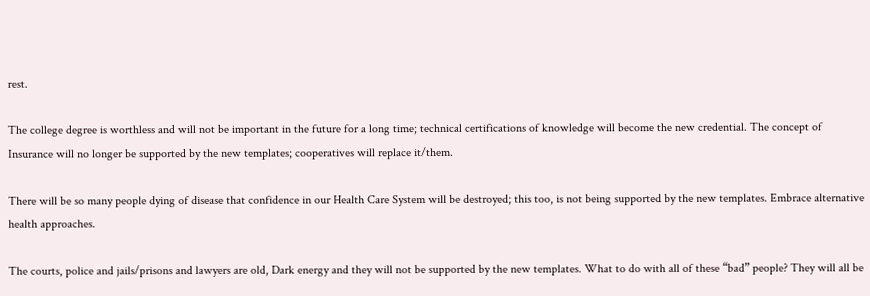rest.

The college degree is worthless and will not be important in the future for a long time; technical certifications of knowledge will become the new credential. The concept of Insurance will no longer be supported by the new templates; cooperatives will replace it/them.

There will be so many people dying of disease that confidence in our Health Care System will be destroyed; this too, is not being supported by the new templates. Embrace alternative health approaches.

The courts, police and jails/prisons and lawyers are old, Dark energy and they will not be supported by the new templates. What to do with all of these “bad” people? They will all be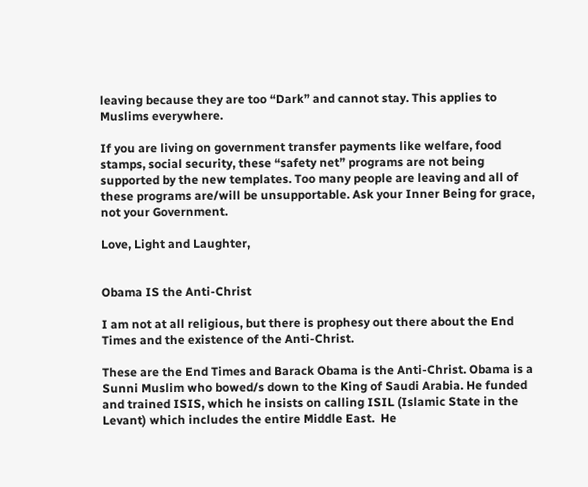leaving because they are too “Dark” and cannot stay. This applies to Muslims everywhere.

If you are living on government transfer payments like welfare, food stamps, social security, these “safety net” programs are not being supported by the new templates. Too many people are leaving and all of these programs are/will be unsupportable. Ask your Inner Being for grace, not your Government.

Love, Light and Laughter,


Obama IS the Anti-Christ

I am not at all religious, but there is prophesy out there about the End Times and the existence of the Anti-Christ.

These are the End Times and Barack Obama is the Anti-Christ. Obama is a Sunni Muslim who bowed/s down to the King of Saudi Arabia. He funded and trained ISIS, which he insists on calling ISIL (Islamic State in the Levant) which includes the entire Middle East.  He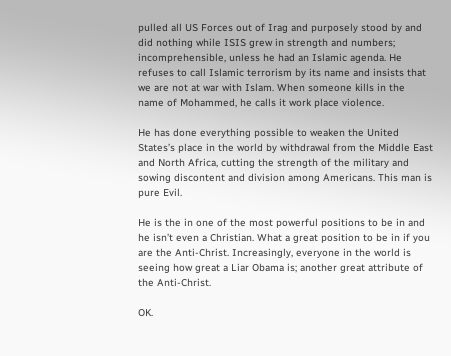pulled all US Forces out of Irag and purposely stood by and did nothing while ISIS grew in strength and numbers; incomprehensible, unless he had an Islamic agenda. He refuses to call Islamic terrorism by its name and insists that we are not at war with Islam. When someone kills in the name of Mohammed, he calls it work place violence.

He has done everything possible to weaken the United States’s place in the world by withdrawal from the Middle East and North Africa, cutting the strength of the military and sowing discontent and division among Americans. This man is pure Evil.

He is the in one of the most powerful positions to be in and he isn’t even a Christian. What a great position to be in if you are the Anti-Christ. Increasingly, everyone in the world is seeing how great a Liar Obama is; another great attribute of the Anti-Christ.

OK.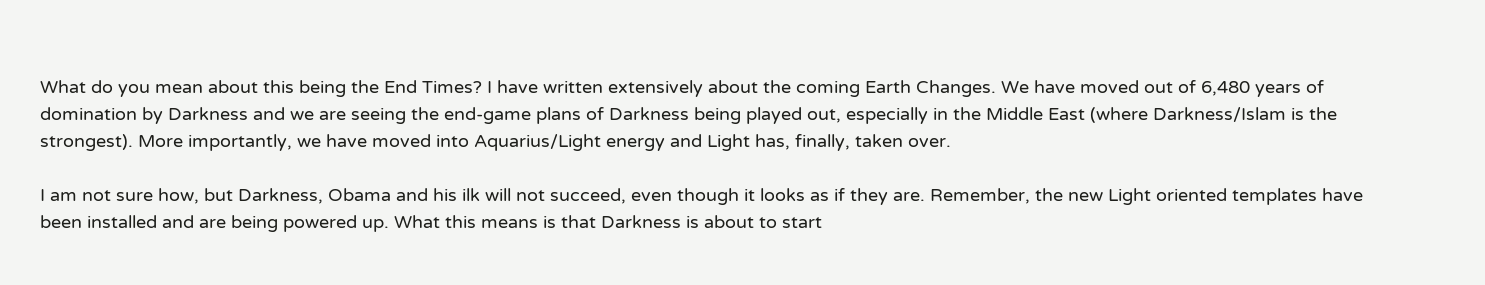What do you mean about this being the End Times? I have written extensively about the coming Earth Changes. We have moved out of 6,480 years of domination by Darkness and we are seeing the end-game plans of Darkness being played out, especially in the Middle East (where Darkness/Islam is the strongest). More importantly, we have moved into Aquarius/Light energy and Light has, finally, taken over.

I am not sure how, but Darkness, Obama and his ilk will not succeed, even though it looks as if they are. Remember, the new Light oriented templates have been installed and are being powered up. What this means is that Darkness is about to start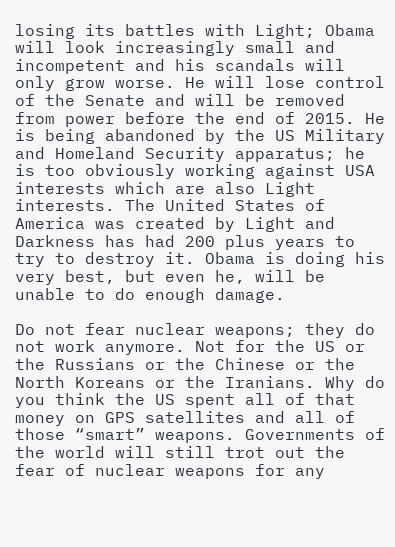losing its battles with Light; Obama will look increasingly small and incompetent and his scandals will only grow worse. He will lose control of the Senate and will be removed from power before the end of 2015. He is being abandoned by the US Military and Homeland Security apparatus; he is too obviously working against USA interests which are also Light interests. The United States of America was created by Light and Darkness has had 200 plus years to try to destroy it. Obama is doing his very best, but even he, will be unable to do enough damage.

Do not fear nuclear weapons; they do not work anymore. Not for the US or the Russians or the Chinese or the North Koreans or the Iranians. Why do you think the US spent all of that money on GPS satellites and all of those “smart” weapons. Governments of the world will still trot out the fear of nuclear weapons for any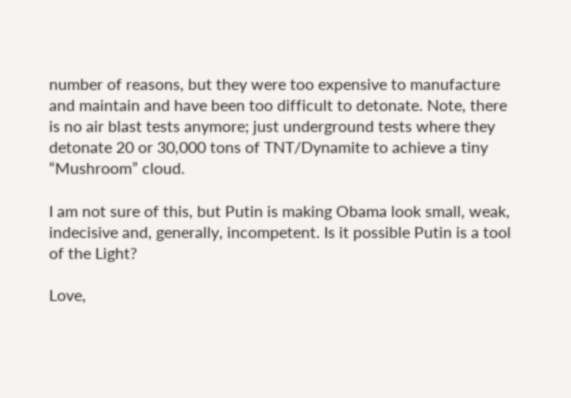number of reasons, but they were too expensive to manufacture and maintain and have been too difficult to detonate. Note, there is no air blast tests anymore; just underground tests where they detonate 20 or 30,000 tons of TNT/Dynamite to achieve a tiny “Mushroom” cloud.

I am not sure of this, but Putin is making Obama look small, weak, indecisive and, generally, incompetent. Is it possible Putin is a tool of the Light?

Love,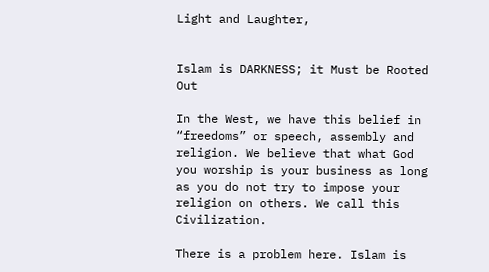Light and Laughter,


Islam is DARKNESS; it Must be Rooted Out

In the West, we have this belief in “freedoms” or speech, assembly and religion. We believe that what God you worship is your business as long as you do not try to impose your religion on others. We call this Civilization.

There is a problem here. Islam is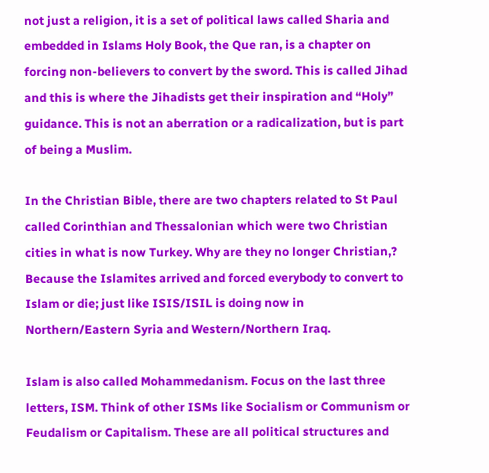not just a religion, it is a set of political laws called Sharia and embedded in Islams Holy Book, the Que ran, is a chapter on forcing non-believers to convert by the sword. This is called Jihad and this is where the Jihadists get their inspiration and “Holy” guidance. This is not an aberration or a radicalization, but is part of being a Muslim.

In the Christian Bible, there are two chapters related to St Paul called Corinthian and Thessalonian which were two Christian cities in what is now Turkey. Why are they no longer Christian,? Because the Islamites arrived and forced everybody to convert to Islam or die; just like ISIS/ISIL is doing now in Northern/Eastern Syria and Western/Northern Iraq.

Islam is also called Mohammedanism. Focus on the last three letters, ISM. Think of other ISMs like Socialism or Communism or Feudalism or Capitalism. These are all political structures and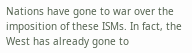Nations have gone to war over the imposition of these ISMs. In fact, the West has already gone to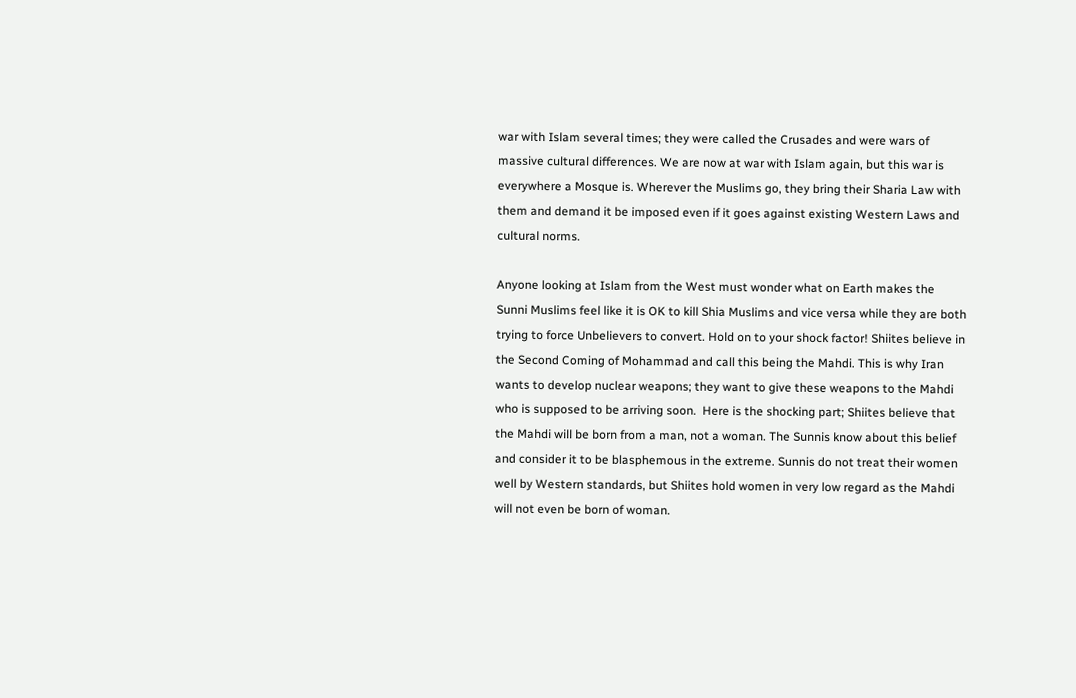war with Islam several times; they were called the Crusades and were wars of massive cultural differences. We are now at war with Islam again, but this war is everywhere a Mosque is. Wherever the Muslims go, they bring their Sharia Law with them and demand it be imposed even if it goes against existing Western Laws and cultural norms.

Anyone looking at Islam from the West must wonder what on Earth makes the Sunni Muslims feel like it is OK to kill Shia Muslims and vice versa while they are both trying to force Unbelievers to convert. Hold on to your shock factor! Shiites believe in the Second Coming of Mohammad and call this being the Mahdi. This is why Iran wants to develop nuclear weapons; they want to give these weapons to the Mahdi who is supposed to be arriving soon.  Here is the shocking part; Shiites believe that the Mahdi will be born from a man, not a woman. The Sunnis know about this belief and consider it to be blasphemous in the extreme. Sunnis do not treat their women well by Western standards, but Shiites hold women in very low regard as the Mahdi will not even be born of woman.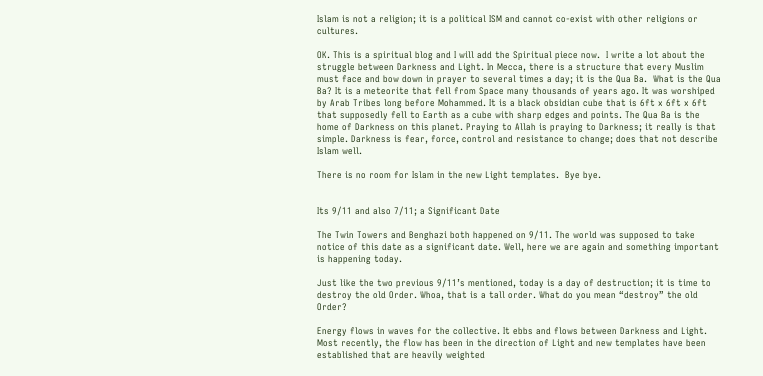Islam is not a religion; it is a political ISM and cannot co-exist with other religions or cultures.

OK. This is a spiritual blog and I will add the Spiritual piece now.  I write a lot about the struggle between Darkness and Light. In Mecca, there is a structure that every Muslim must face and bow down in prayer to several times a day; it is the Qua Ba.  What is the Qua Ba? It is a meteorite that fell from Space many thousands of years ago. It was worshiped by Arab Tribes long before Mohammed. It is a black obsidian cube that is 6ft x 6ft x 6ft that supposedly fell to Earth as a cube with sharp edges and points. The Qua Ba is the home of Darkness on this planet. Praying to Allah is praying to Darkness; it really is that simple. Darkness is fear, force, control and resistance to change; does that not describe Islam well.

There is no room for Islam in the new Light templates.  Bye bye.


Its 9/11 and also 7/11; a Significant Date

The Twin Towers and Benghazi both happened on 9/11. The world was supposed to take notice of this date as a significant date. Well, here we are again and something important is happening today.

Just like the two previous 9/11’s mentioned, today is a day of destruction; it is time to destroy the old Order. Whoa, that is a tall order. What do you mean “destroy” the old Order?

Energy flows in waves for the collective. It ebbs and flows between Darkness and Light. Most recently, the flow has been in the direction of Light and new templates have been established that are heavily weighted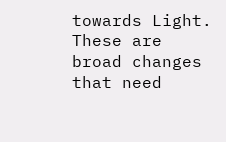towards Light. These are broad changes that need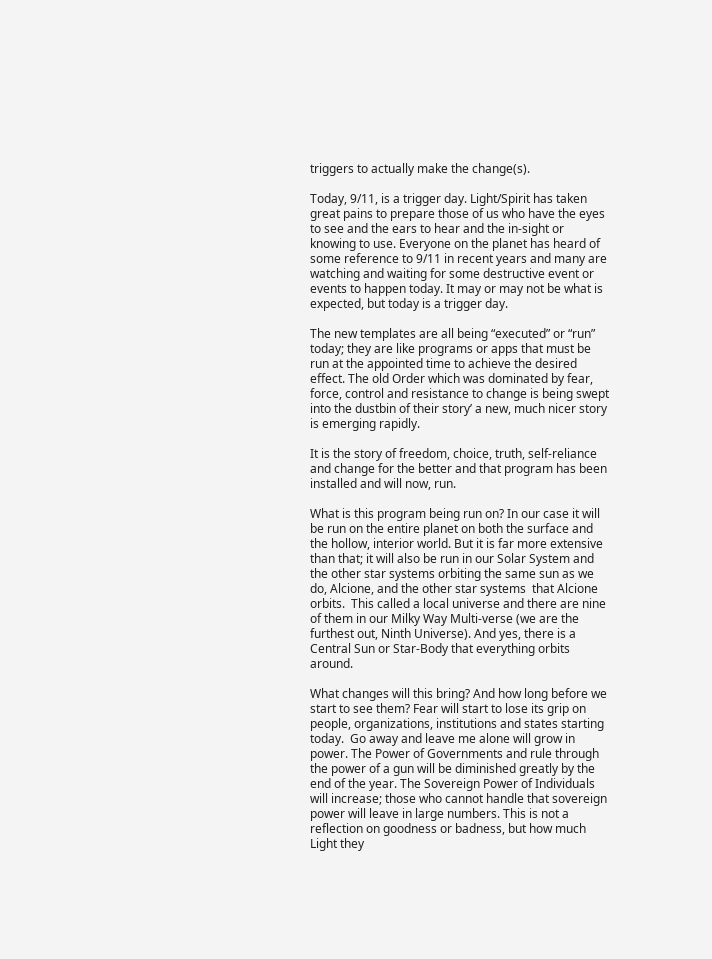triggers to actually make the change(s).

Today, 9/11, is a trigger day. Light/Spirit has taken great pains to prepare those of us who have the eyes to see and the ears to hear and the in-sight or knowing to use. Everyone on the planet has heard of some reference to 9/11 in recent years and many are watching and waiting for some destructive event or events to happen today. It may or may not be what is expected, but today is a trigger day.

The new templates are all being “executed” or “run” today; they are like programs or apps that must be run at the appointed time to achieve the desired effect. The old Order which was dominated by fear, force, control and resistance to change is being swept into the dustbin of their story’ a new, much nicer story is emerging rapidly.

It is the story of freedom, choice, truth, self-reliance and change for the better and that program has been installed and will now, run.

What is this program being run on? In our case it will be run on the entire planet on both the surface and the hollow, interior world. But it is far more extensive than that; it will also be run in our Solar System and the other star systems orbiting the same sun as we do, Alcione, and the other star systems  that Alcione orbits.  This called a local universe and there are nine of them in our Milky Way Multi-verse (we are the furthest out, Ninth Universe). And yes, there is a Central Sun or Star-Body that everything orbits around.

What changes will this bring? And how long before we start to see them? Fear will start to lose its grip on people, organizations, institutions and states starting today.  Go away and leave me alone will grow in power. The Power of Governments and rule through the power of a gun will be diminished greatly by the end of the year. The Sovereign Power of Individuals will increase; those who cannot handle that sovereign power will leave in large numbers. This is not a reflection on goodness or badness, but how much Light they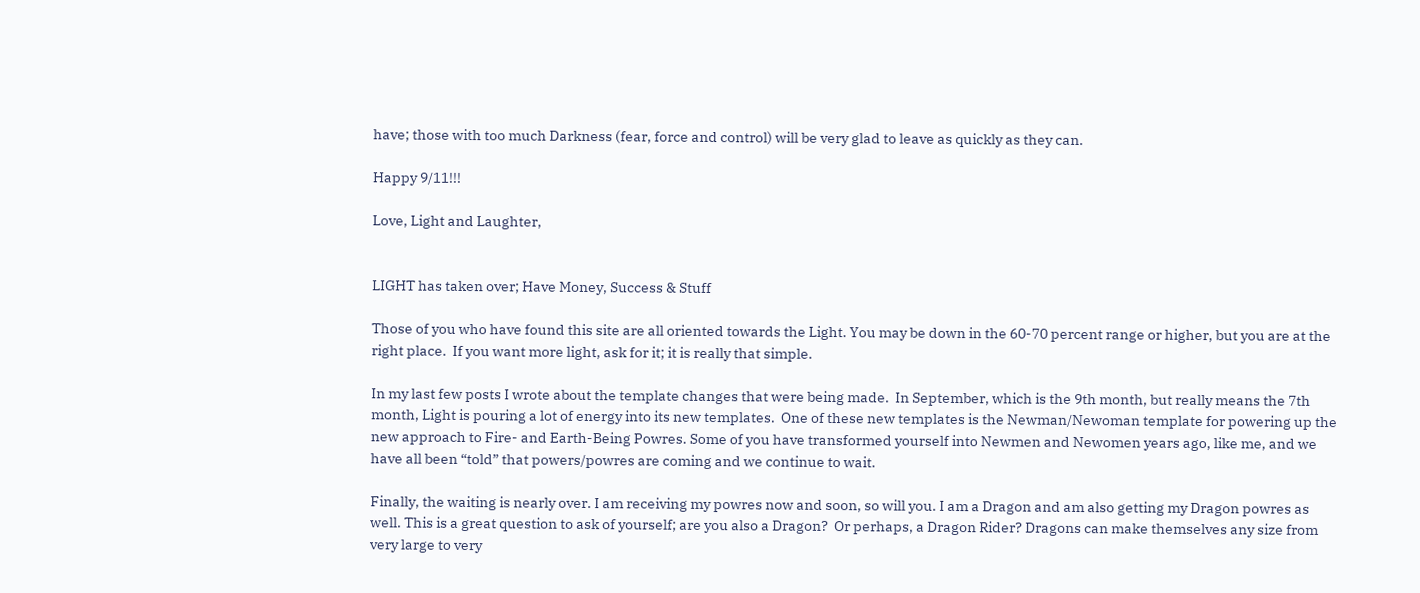have; those with too much Darkness (fear, force and control) will be very glad to leave as quickly as they can.

Happy 9/11!!!

Love, Light and Laughter,


LIGHT has taken over; Have Money, Success & Stuff

Those of you who have found this site are all oriented towards the Light. You may be down in the 60-70 percent range or higher, but you are at the right place.  If you want more light, ask for it; it is really that simple.

In my last few posts I wrote about the template changes that were being made.  In September, which is the 9th month, but really means the 7th month, Light is pouring a lot of energy into its new templates.  One of these new templates is the Newman/Newoman template for powering up the new approach to Fire- and Earth-Being Powres. Some of you have transformed yourself into Newmen and Newomen years ago, like me, and we have all been “told” that powers/powres are coming and we continue to wait.

Finally, the waiting is nearly over. I am receiving my powres now and soon, so will you. I am a Dragon and am also getting my Dragon powres as well. This is a great question to ask of yourself; are you also a Dragon?  Or perhaps, a Dragon Rider? Dragons can make themselves any size from very large to very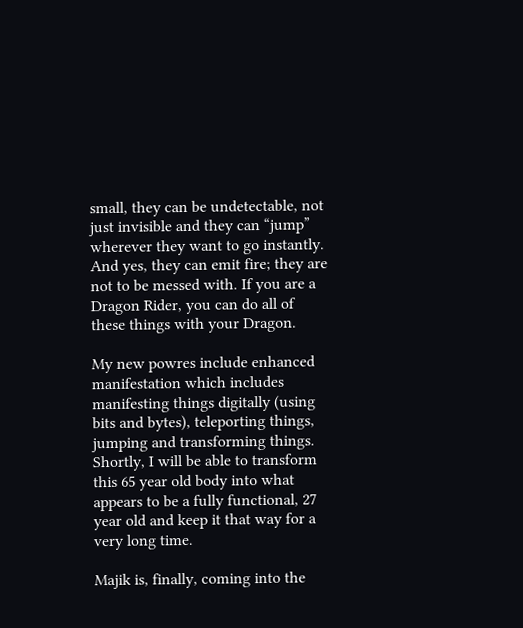small, they can be undetectable, not just invisible and they can “jump” wherever they want to go instantly. And yes, they can emit fire; they are not to be messed with. If you are a Dragon Rider, you can do all of these things with your Dragon.

My new powres include enhanced manifestation which includes manifesting things digitally (using bits and bytes), teleporting things, jumping and transforming things. Shortly, I will be able to transform this 65 year old body into what appears to be a fully functional, 27 year old and keep it that way for a very long time.

Majik is, finally, coming into the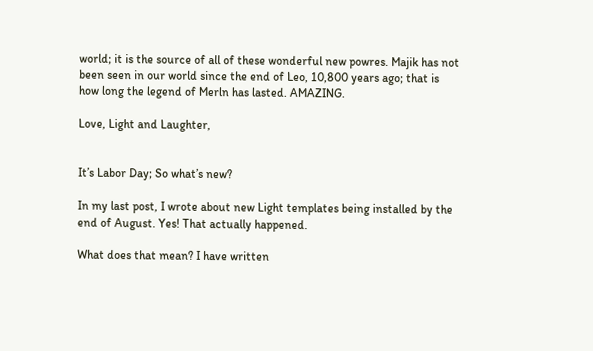world; it is the source of all of these wonderful new powres. Majik has not been seen in our world since the end of Leo, 10,800 years ago; that is how long the legend of Merln has lasted. AMAZING.

Love, Light and Laughter,


It’s Labor Day; So what’s new?

In my last post, I wrote about new Light templates being installed by the end of August. Yes! That actually happened.

What does that mean? I have written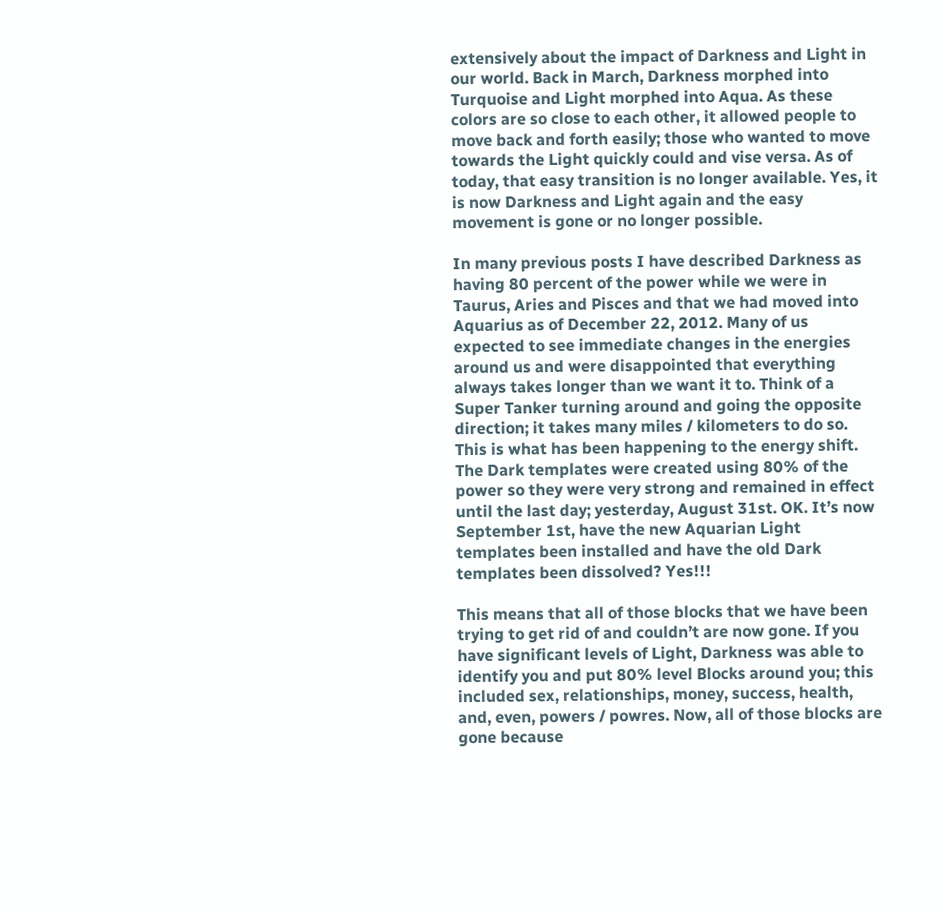extensively about the impact of Darkness and Light in our world. Back in March, Darkness morphed into Turquoise and Light morphed into Aqua. As these colors are so close to each other, it allowed people to move back and forth easily; those who wanted to move towards the Light quickly could and vise versa. As of today, that easy transition is no longer available. Yes, it is now Darkness and Light again and the easy movement is gone or no longer possible.

In many previous posts I have described Darkness as having 80 percent of the power while we were in Taurus, Aries and Pisces and that we had moved into Aquarius as of December 22, 2012. Many of us expected to see immediate changes in the energies around us and were disappointed that everything always takes longer than we want it to. Think of a Super Tanker turning around and going the opposite direction; it takes many miles / kilometers to do so. This is what has been happening to the energy shift. The Dark templates were created using 80% of the power so they were very strong and remained in effect until the last day; yesterday, August 31st. OK. It’s now September 1st, have the new Aquarian Light templates been installed and have the old Dark templates been dissolved? Yes!!!

This means that all of those blocks that we have been trying to get rid of and couldn’t are now gone. If you have significant levels of Light, Darkness was able to identify you and put 80% level Blocks around you; this included sex, relationships, money, success, health, and, even, powers / powres. Now, all of those blocks are gone because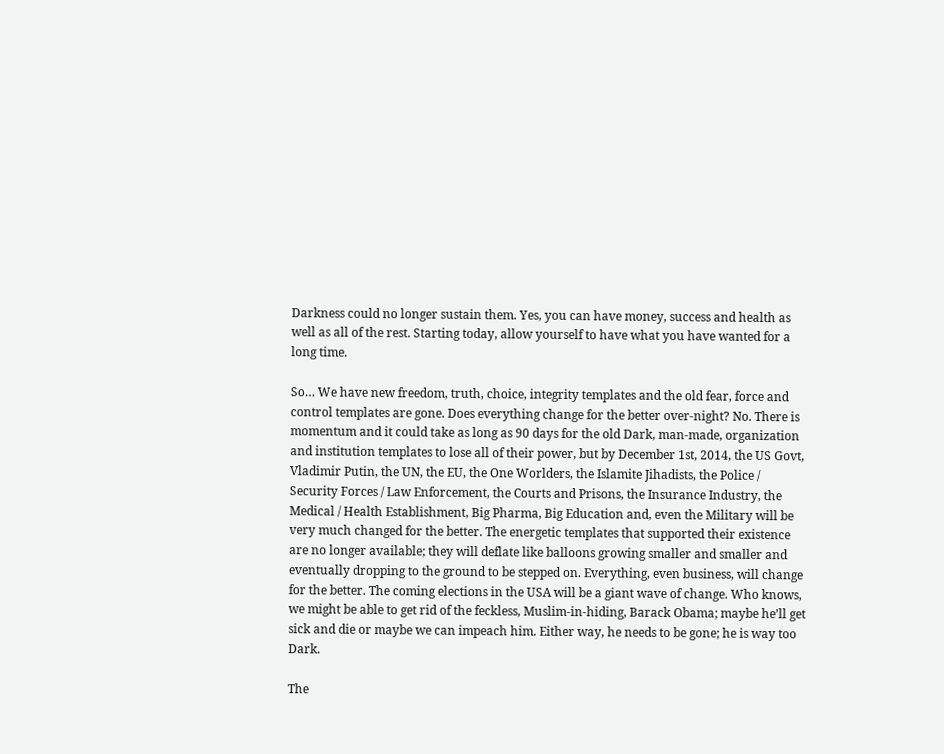Darkness could no longer sustain them. Yes, you can have money, success and health as well as all of the rest. Starting today, allow yourself to have what you have wanted for a long time.

So… We have new freedom, truth, choice, integrity templates and the old fear, force and control templates are gone. Does everything change for the better over-night? No. There is momentum and it could take as long as 90 days for the old Dark, man-made, organization and institution templates to lose all of their power, but by December 1st, 2014, the US Govt, Vladimir Putin, the UN, the EU, the One Worlders, the Islamite Jihadists, the Police / Security Forces / Law Enforcement, the Courts and Prisons, the Insurance Industry, the Medical / Health Establishment, Big Pharma, Big Education and, even the Military will be very much changed for the better. The energetic templates that supported their existence are no longer available; they will deflate like balloons growing smaller and smaller and eventually dropping to the ground to be stepped on. Everything, even business, will change for the better. The coming elections in the USA will be a giant wave of change. Who knows, we might be able to get rid of the feckless, Muslim-in-hiding, Barack Obama; maybe he’ll get sick and die or maybe we can impeach him. Either way, he needs to be gone; he is way too Dark.

The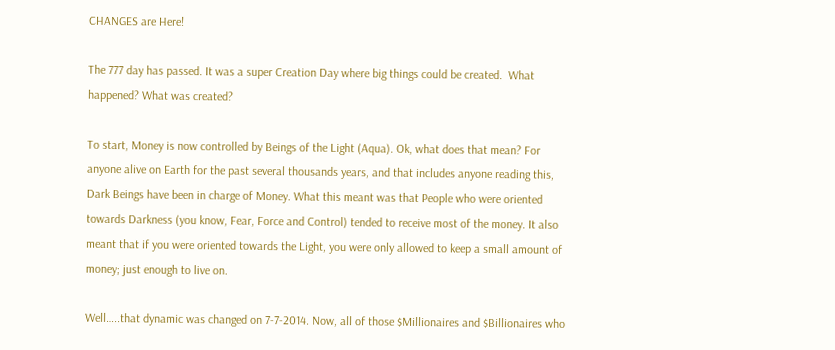CHANGES are Here!

The 777 day has passed. It was a super Creation Day where big things could be created.  What happened? What was created?

To start, Money is now controlled by Beings of the Light (Aqua). Ok, what does that mean? For anyone alive on Earth for the past several thousands years, and that includes anyone reading this, Dark Beings have been in charge of Money. What this meant was that People who were oriented towards Darkness (you know, Fear, Force and Control) tended to receive most of the money. It also meant that if you were oriented towards the Light, you were only allowed to keep a small amount of money; just enough to live on.

Well…..that dynamic was changed on 7-7-2014. Now, all of those $Millionaires and $Billionaires who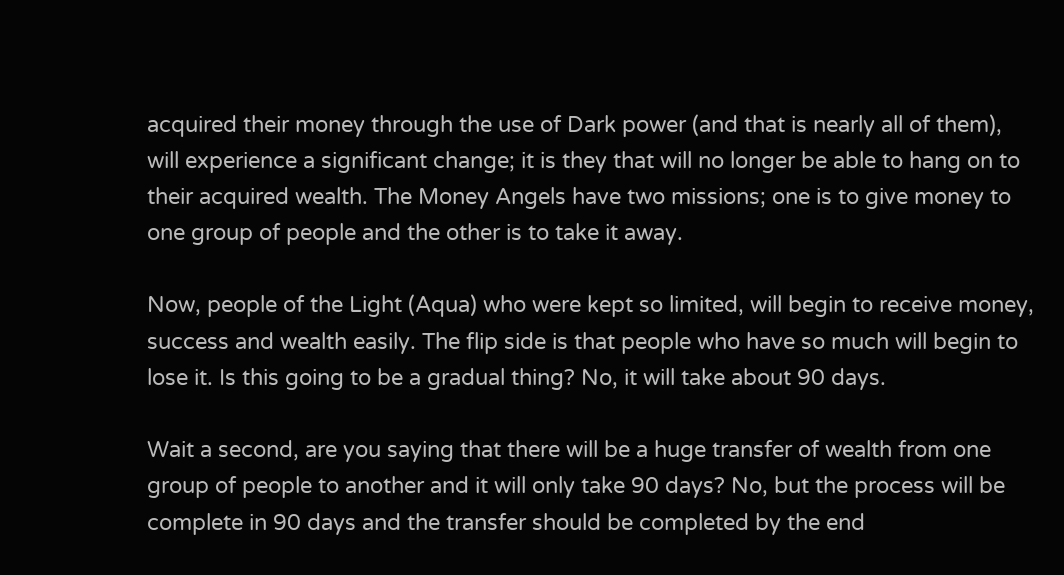acquired their money through the use of Dark power (and that is nearly all of them), will experience a significant change; it is they that will no longer be able to hang on to their acquired wealth. The Money Angels have two missions; one is to give money to one group of people and the other is to take it away.

Now, people of the Light (Aqua) who were kept so limited, will begin to receive money, success and wealth easily. The flip side is that people who have so much will begin to lose it. Is this going to be a gradual thing? No, it will take about 90 days.

Wait a second, are you saying that there will be a huge transfer of wealth from one group of people to another and it will only take 90 days? No, but the process will be complete in 90 days and the transfer should be completed by the end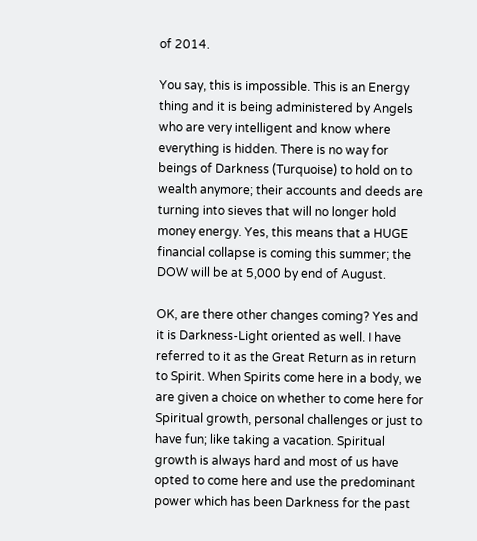of 2014.

You say, this is impossible. This is an Energy thing and it is being administered by Angels who are very intelligent and know where everything is hidden. There is no way for beings of Darkness (Turquoise) to hold on to wealth anymore; their accounts and deeds are turning into sieves that will no longer hold money energy. Yes, this means that a HUGE financial collapse is coming this summer; the DOW will be at 5,000 by end of August.

OK, are there other changes coming? Yes and it is Darkness-Light oriented as well. I have referred to it as the Great Return as in return to Spirit. When Spirits come here in a body, we are given a choice on whether to come here for Spiritual growth, personal challenges or just to have fun; like taking a vacation. Spiritual growth is always hard and most of us have opted to come here and use the predominant power which has been Darkness for the past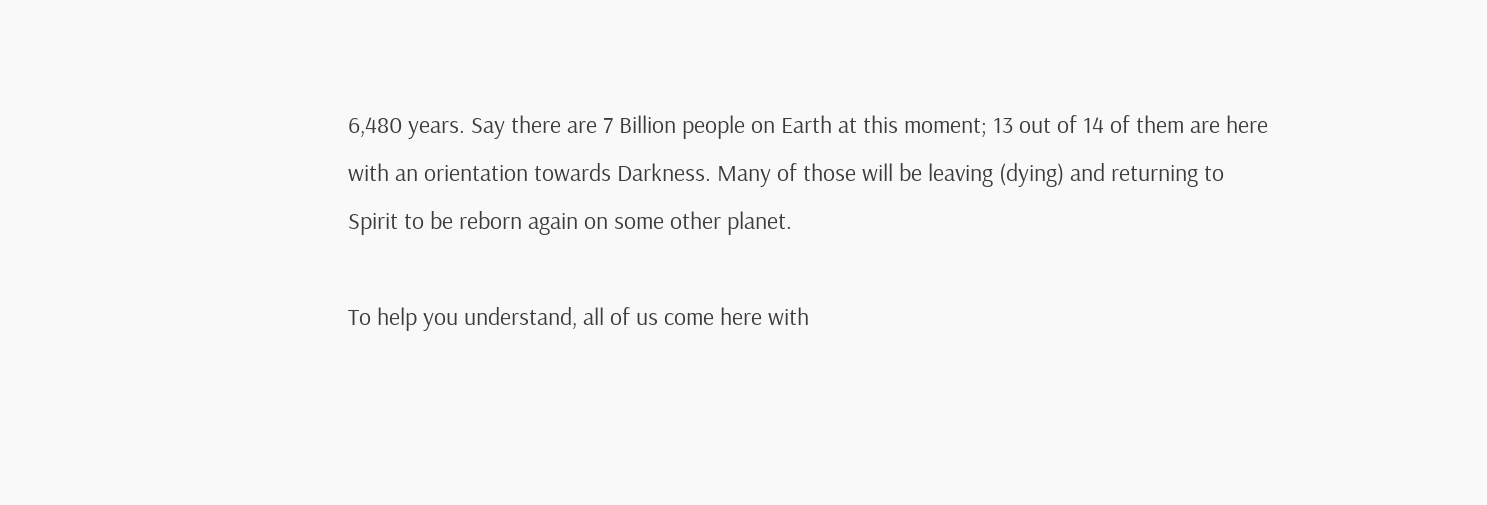6,480 years. Say there are 7 Billion people on Earth at this moment; 13 out of 14 of them are here with an orientation towards Darkness. Many of those will be leaving (dying) and returning to Spirit to be reborn again on some other planet.

To help you understand, all of us come here with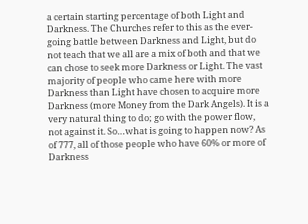a certain starting percentage of both Light and Darkness. The Churches refer to this as the ever-going battle between Darkness and Light, but do not teach that we all are a mix of both and that we can chose to seek more Darkness or Light. The vast majority of people who came here with more Darkness than Light have chosen to acquire more Darkness (more Money from the Dark Angels). It is a very natural thing to do; go with the power flow, not against it. So…what is going to happen now? As of 777, all of those people who have 60% or more of Darkness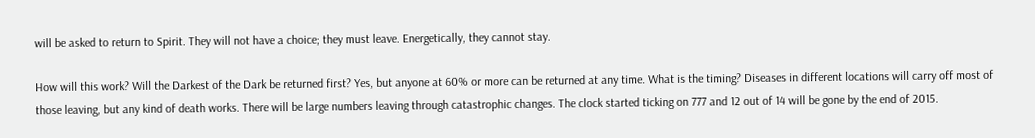will be asked to return to Spirit. They will not have a choice; they must leave. Energetically, they cannot stay.

How will this work? Will the Darkest of the Dark be returned first? Yes, but anyone at 60% or more can be returned at any time. What is the timing? Diseases in different locations will carry off most of those leaving, but any kind of death works. There will be large numbers leaving through catastrophic changes. The clock started ticking on 777 and 12 out of 14 will be gone by the end of 2015.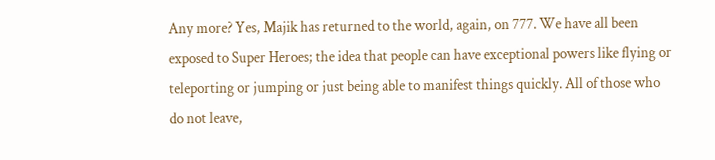Any more? Yes, Majik has returned to the world, again, on 777. We have all been exposed to Super Heroes; the idea that people can have exceptional powers like flying or teleporting or jumping or just being able to manifest things quickly. All of those who do not leave,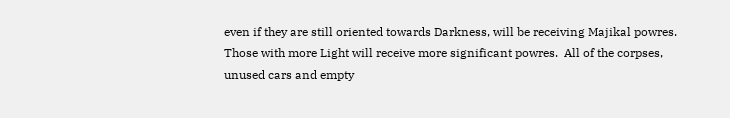even if they are still oriented towards Darkness, will be receiving Majikal powres. Those with more Light will receive more significant powres.  All of the corpses, unused cars and empty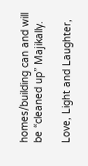homes/building can and will be “cleaned up” Majikally.

Love, Light and Laughter,